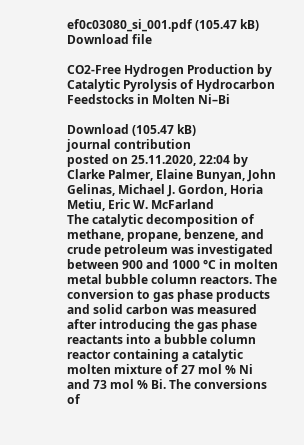ef0c03080_si_001.pdf (105.47 kB)
Download file

CO2‑Free Hydrogen Production by Catalytic Pyrolysis of Hydrocarbon Feedstocks in Molten Ni–Bi

Download (105.47 kB)
journal contribution
posted on 25.11.2020, 22:04 by Clarke Palmer, Elaine Bunyan, John Gelinas, Michael J. Gordon, Horia Metiu, Eric W. McFarland
The catalytic decomposition of methane, propane, benzene, and crude petroleum was investigated between 900 and 1000 °C in molten metal bubble column reactors. The conversion to gas phase products and solid carbon was measured after introducing the gas phase reactants into a bubble column reactor containing a catalytic molten mixture of 27 mol % Ni and 73 mol % Bi. The conversions of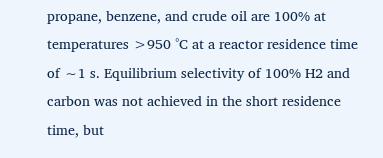propane, benzene, and crude oil are 100% at temperatures >950 °C at a reactor residence time of ∼1 s. Equilibrium selectivity of 100% H2 and carbon was not achieved in the short residence time, but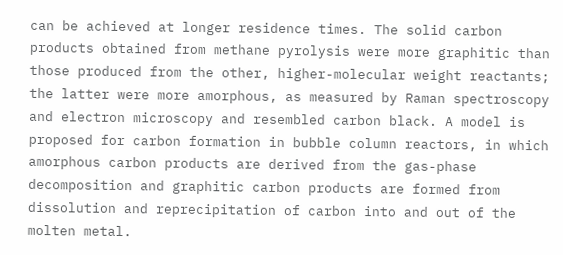can be achieved at longer residence times. The solid carbon products obtained from methane pyrolysis were more graphitic than those produced from the other, higher-molecular weight reactants; the latter were more amorphous, as measured by Raman spectroscopy and electron microscopy and resembled carbon black. A model is proposed for carbon formation in bubble column reactors, in which amorphous carbon products are derived from the gas-phase decomposition and graphitic carbon products are formed from dissolution and reprecipitation of carbon into and out of the molten metal.